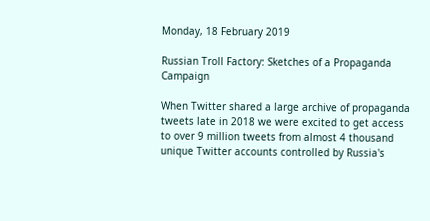Monday, 18 February 2019

Russian Troll Factory: Sketches of a Propaganda Campaign

When Twitter shared a large archive of propaganda tweets late in 2018 we were excited to get access to over 9 million tweets from almost 4 thousand unique Twitter accounts controlled by Russia's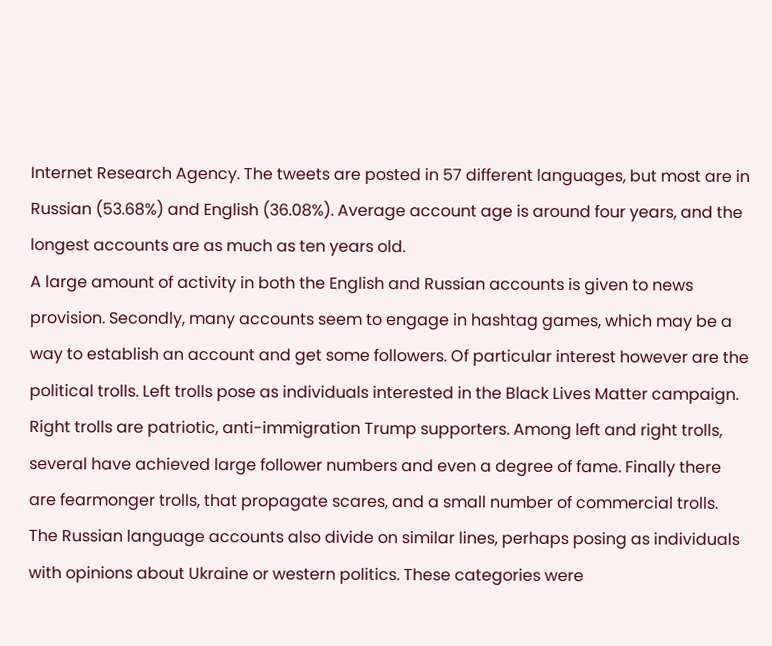Internet Research Agency. The tweets are posted in 57 different languages, but most are in Russian (53.68%) and English (36.08%). Average account age is around four years, and the longest accounts are as much as ten years old.
A large amount of activity in both the English and Russian accounts is given to news provision. Secondly, many accounts seem to engage in hashtag games, which may be a way to establish an account and get some followers. Of particular interest however are the political trolls. Left trolls pose as individuals interested in the Black Lives Matter campaign. Right trolls are patriotic, anti-immigration Trump supporters. Among left and right trolls, several have achieved large follower numbers and even a degree of fame. Finally there are fearmonger trolls, that propagate scares, and a small number of commercial trolls. The Russian language accounts also divide on similar lines, perhaps posing as individuals with opinions about Ukraine or western politics. These categories were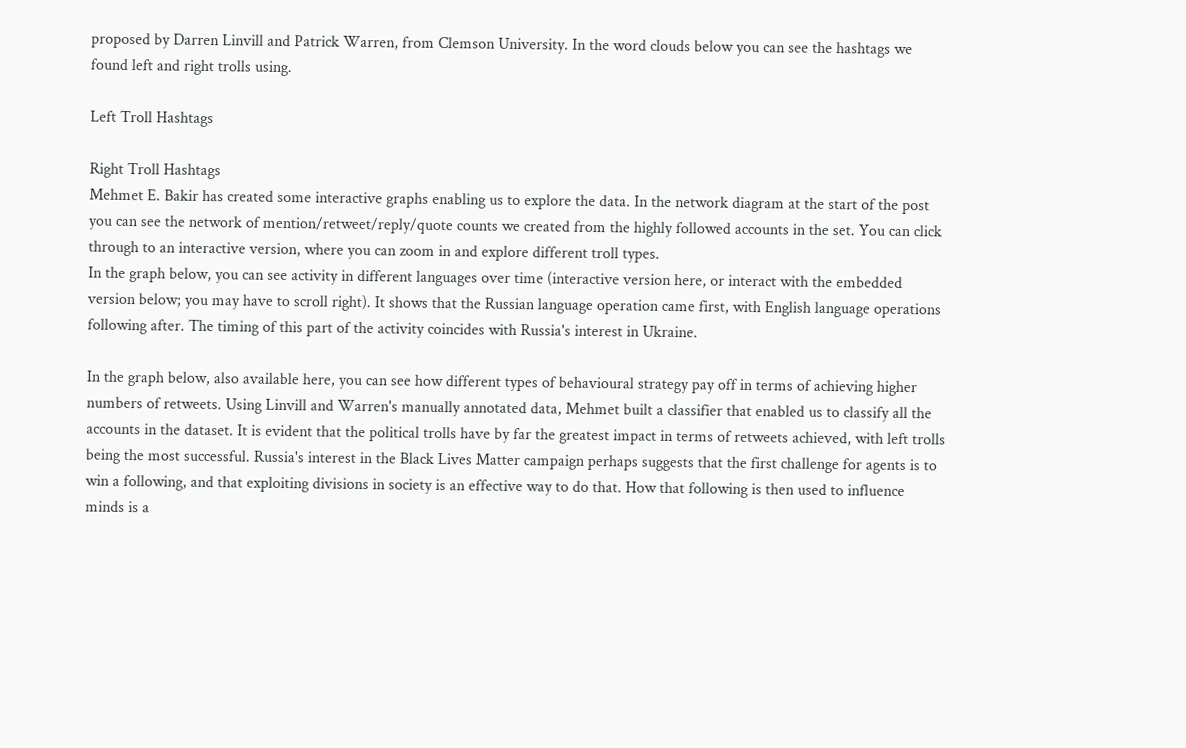proposed by Darren Linvill and Patrick Warren, from Clemson University. In the word clouds below you can see the hashtags we found left and right trolls using.

Left Troll Hashtags

Right Troll Hashtags
Mehmet E. Bakir has created some interactive graphs enabling us to explore the data. In the network diagram at the start of the post you can see the network of mention/retweet/reply/quote counts we created from the highly followed accounts in the set. You can click through to an interactive version, where you can zoom in and explore different troll types.
In the graph below, you can see activity in different languages over time (interactive version here, or interact with the embedded version below; you may have to scroll right). It shows that the Russian language operation came first, with English language operations following after. The timing of this part of the activity coincides with Russia's interest in Ukraine.

In the graph below, also available here, you can see how different types of behavioural strategy pay off in terms of achieving higher numbers of retweets. Using Linvill and Warren's manually annotated data, Mehmet built a classifier that enabled us to classify all the accounts in the dataset. It is evident that the political trolls have by far the greatest impact in terms of retweets achieved, with left trolls being the most successful. Russia's interest in the Black Lives Matter campaign perhaps suggests that the first challenge for agents is to win a following, and that exploiting divisions in society is an effective way to do that. How that following is then used to influence minds is a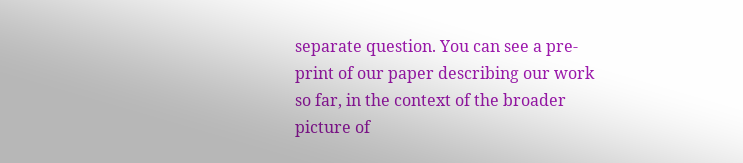separate question. You can see a pre-print of our paper describing our work so far, in the context of the broader picture of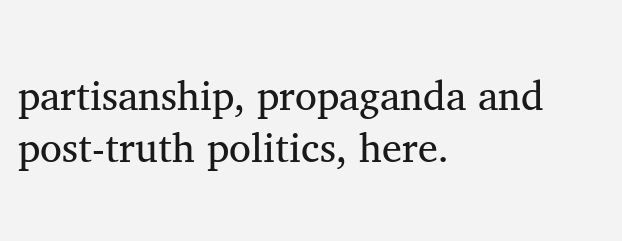partisanship, propaganda and post-truth politics, here.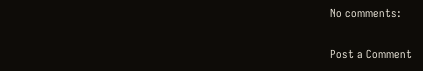No comments:

Post a Comment